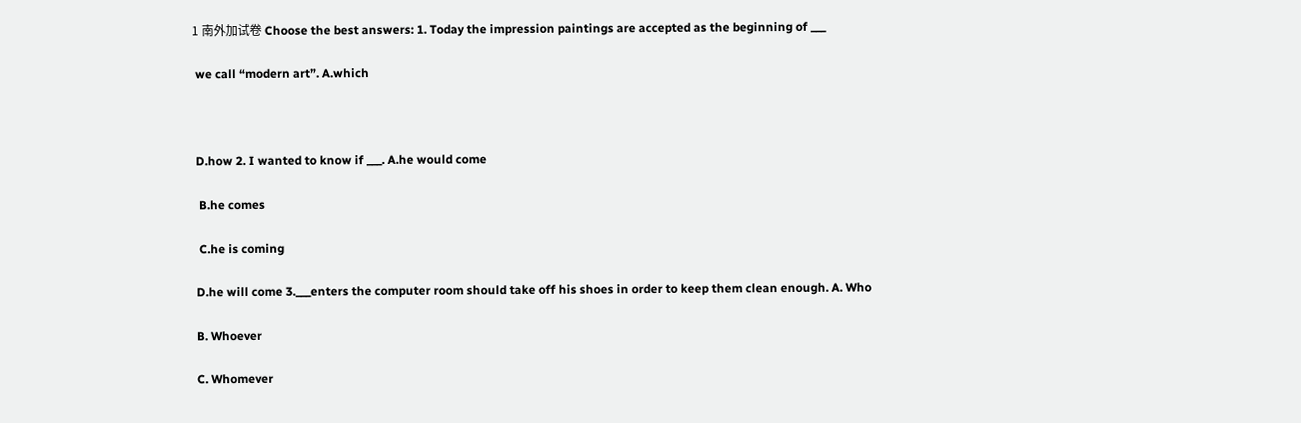1 南外加试卷 Choose the best answers: 1. Today the impression paintings are accepted as the beginning of ___

 we call “modern art”. A.which



 D.how 2. I wanted to know if ___. A.he would come

  B.he comes

  C.he is coming

 D.he will come 3.___enters the computer room should take off his shoes in order to keep them clean enough. A. Who

 B. Whoever

 C. Whomever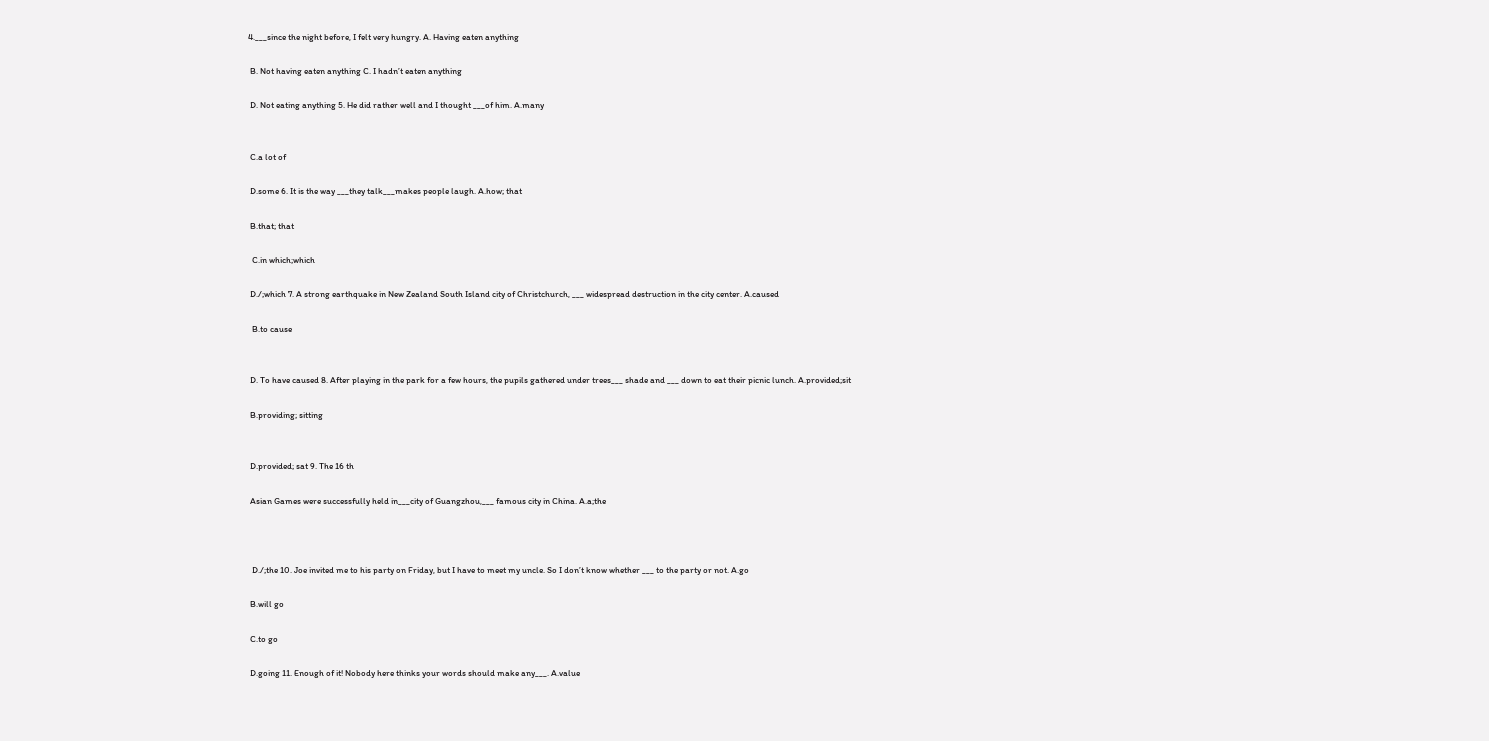4.___since the night before, I felt very hungry. A. Having eaten anything

 B. Not having eaten anything C. I hadn’t eaten anything

 D. Not eating anything 5. He did rather well and I thought ___of him. A.many


 C.a lot of

 D.some 6. It is the way ___they talk___makes people laugh. A.how; that

 B.that; that

  C.in which;which

 D./;which 7. A strong earthquake in New Zealand South Island city of Christchurch, ___ widespread destruction in the city center. A.caused

  B.to cause


 D. To have caused 8. After playing in the park for a few hours, the pupils gathered under trees___ shade and ___ down to eat their picnic lunch. A.provided;sit

 B.providing; sitting


 D.provided; sat 9. The 16 th

 Asian Games were successfully held in___city of Guangzhou,___ famous city in China. A.a;the



  D./;the 10. Joe invited me to his party on Friday, but I have to meet my uncle. So I don’t know whether ___ to the party or not. A.go

 B.will go

 C.to go

 D.going 11. Enough of it! Nobody here thinks your words should make any___. A.value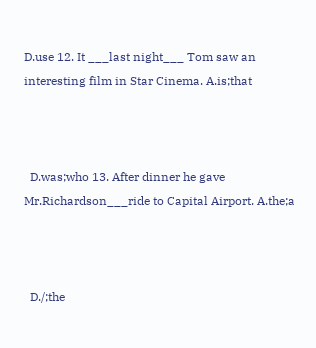D.use 12. It ___last night___ Tom saw an interesting film in Star Cinema. A.is;that



  D.was;who 13. After dinner he gave Mr.Richardson___ride to Capital Airport. A.the;a



  D./;the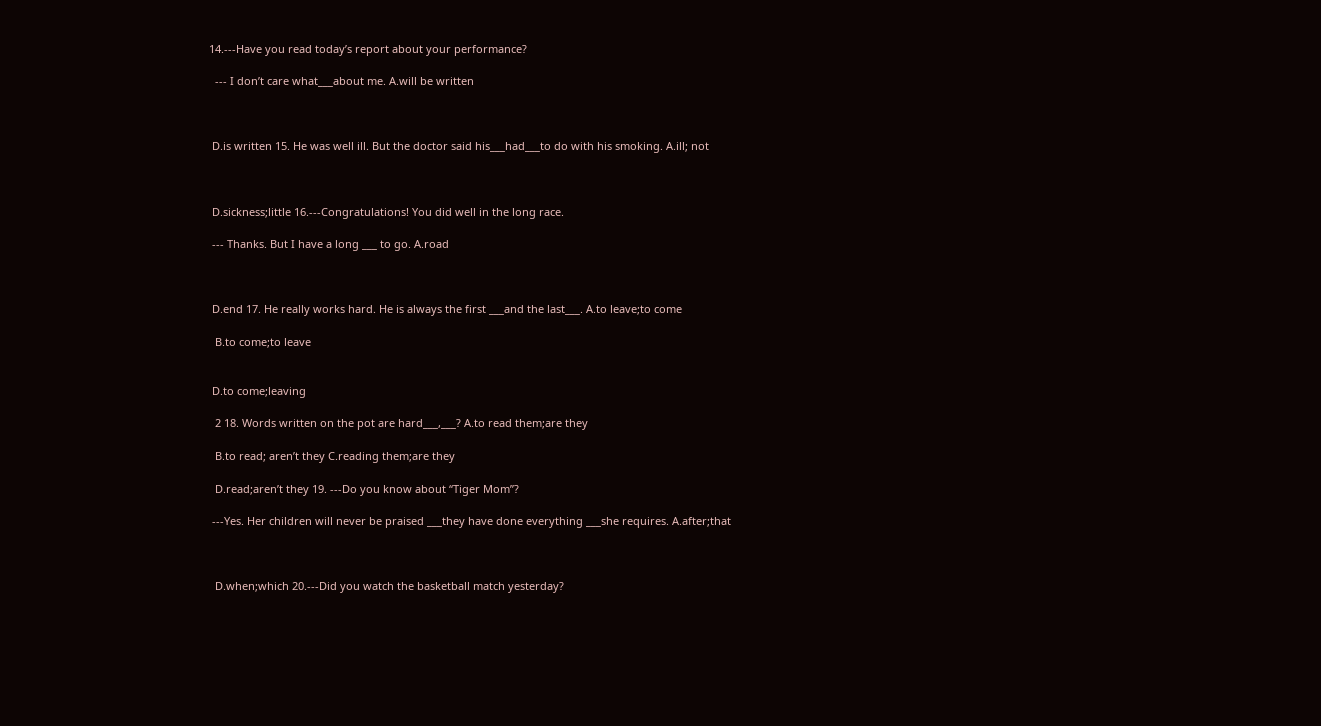14.---Have you read today’s report about your performance?

  --- I don’t care what___about me. A.will be written



 D.is written 15. He was well ill. But the doctor said his___had___to do with his smoking. A.ill; not



 D.sickness;little 16.---Congratulations! You did well in the long race.

 --- Thanks. But I have a long ___ to go. A.road



 D.end 17. He really works hard. He is always the first ___and the last___. A.to leave;to come

  B.to come;to leave


 D.to come;leaving

  2 18. Words written on the pot are hard___,___? A.to read them;are they

  B.to read; aren’t they C.reading them;are they

  D.read;aren’t they 19. ---Do you know about “Tiger Mom”?

 ---Yes. Her children will never be praised ___they have done everything ___she requires. A.after;that



  D.when;which 20.---Did you watch the basketball match yesterday?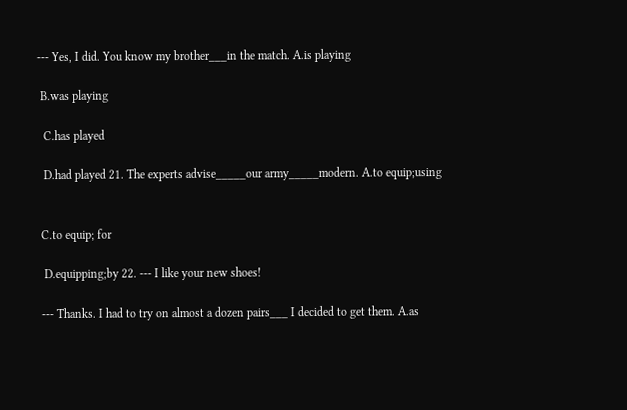--- Yes, I did. You know my brother___in the match. A.is playing

 B.was playing

  C.has played

  D.had played 21. The experts advise_____our army_____modern. A.to equip;using


 C.to equip; for

  D.equipping;by 22. --- I like your new shoes!

 --- Thanks. I had to try on almost a dozen pairs___ I decided to get them. A.as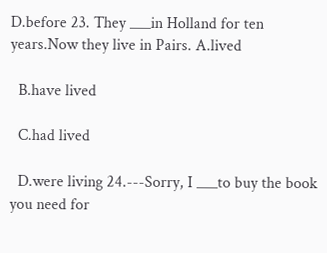D.before 23. They ___in Holland for ten years.Now they live in Pairs. A.lived

  B.have lived

  C.had lived

  D.were living 24.---Sorry, I ___to buy the book you need for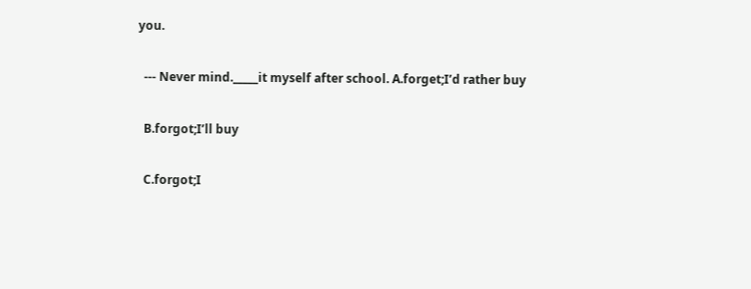you.

  --- Never mind._____it myself after school. A.forget;I’d rather buy

  B.forgot;I’ll buy

  C.forgot;I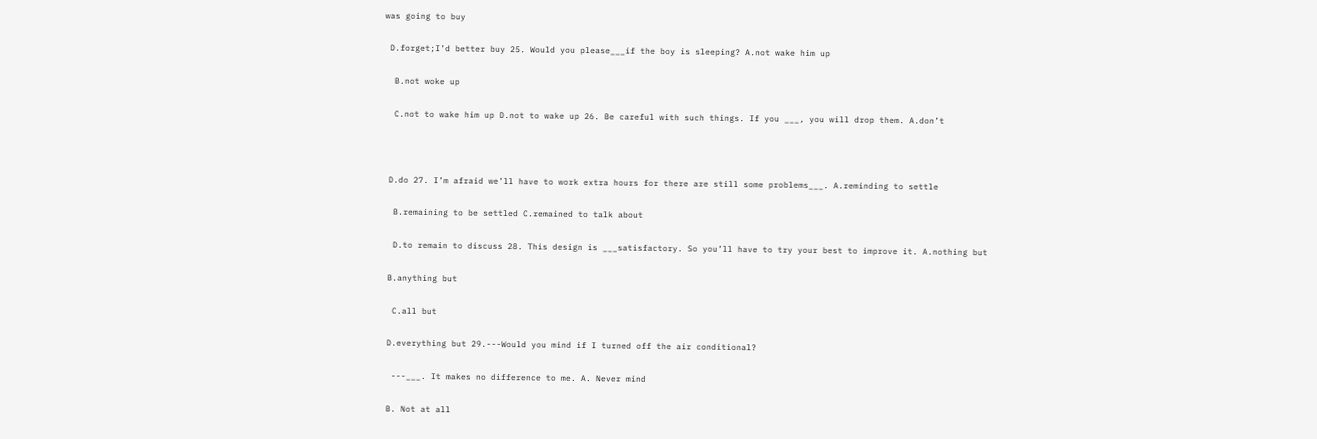was going to buy

 D.forget;I’d better buy 25. Would you please___if the boy is sleeping? A.not wake him up

  B.not woke up

  C.not to wake him up D.not to wake up 26. Be careful with such things. If you ___, you will drop them. A.don’t



 D.do 27. I’m afraid we’ll have to work extra hours for there are still some problems___. A.reminding to settle

  B.remaining to be settled C.remained to talk about

  D.to remain to discuss 28. This design is ___satisfactory. So you’ll have to try your best to improve it. A.nothing but

 B.anything but

  C.all but

 D.everything but 29.---Would you mind if I turned off the air conditional?

  ---___. It makes no difference to me. A. Never mind

 B. Not at all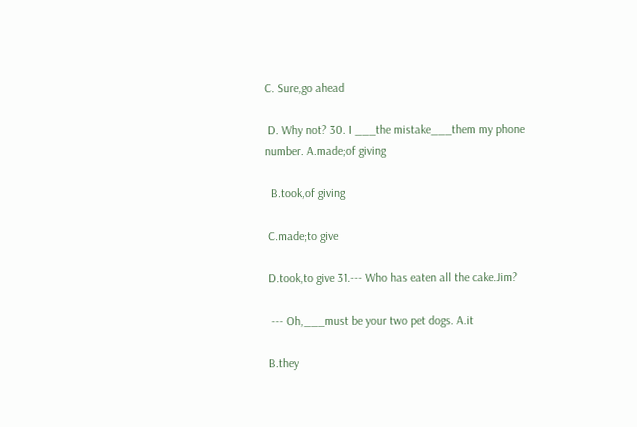C. Sure,go ahead

 D. Why not? 30. I ___the mistake___them my phone number. A.made;of giving

  B.took,of giving

 C.made;to give

 D.took,to give 31.--- Who has eaten all the cake.Jim?

  --- Oh,___must be your two pet dogs. A.it

 B.they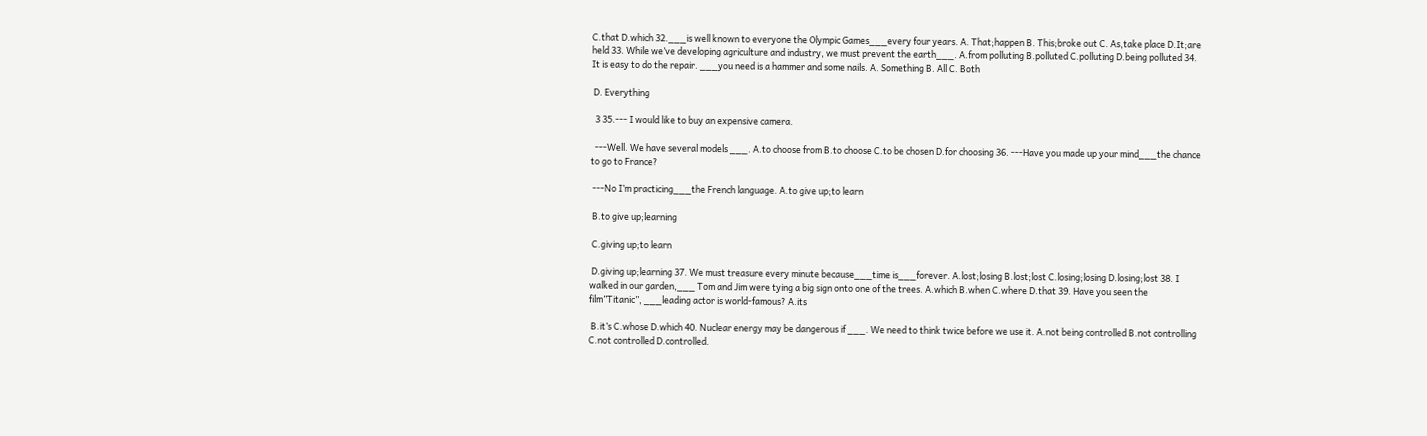C.that D.which 32.___is well known to everyone the Olympic Games___every four years. A. That;happen B. This;broke out C. As,take place D.It;are held 33. While we’ve developing agriculture and industry, we must prevent the earth___. A.from polluting B.polluted C.polluting D.being polluted 34. It is easy to do the repair. ___you need is a hammer and some nails. A. Something B. All C. Both

 D. Everything

  3 35.--- I would like to buy an expensive camera.

  ---Well. We have several models ___. A.to choose from B.to choose C.to be chosen D.for choosing 36. ---Have you made up your mind___the chance to go to France?

 ---No I’m practicing___the French language. A.to give up;to learn

 B.to give up;learning

 C.giving up;to learn

 D.giving up;learning 37. We must treasure every minute because___time is___forever. A.lost;losing B.lost;lost C.losing;losing D.losing;lost 38. I walked in our garden,___ Tom and Jim were tying a big sign onto one of the trees. A.which B.when C.where D.that 39. Have you seen the film”Titanic”, ___leading actor is world-famous? A.its

 B.it’s C.whose D.which 40. Nuclear energy may be dangerous if ___. We need to think twice before we use it. A.not being controlled B.not controlling C.not controlled D.controlled.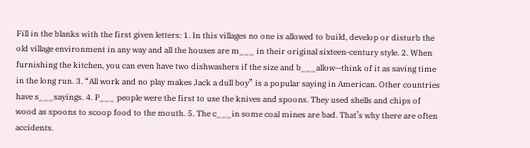Fill in the blanks with the first given letters: 1. In this villages no one is allowed to build, develop or disturb the old village environment in any way and all the houses are m___ in their original sixteen-century style. 2. When furnishing the kitchen, you can even have two dishwashers if the size and b___allow—think of it as saving time in the long run. 3. “All work and no play makes Jack a dull boy” is a popular saying in American. Other countries have s___sayings. 4. P___ people were the first to use the knives and spoons. They used shells and chips of wood as spoons to scoop food to the mouth. 5. The c___in some coal mines are bad. That’s why there are often accidents.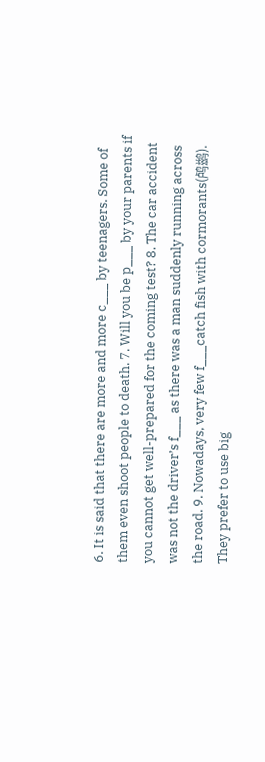6. It is said that there are more and more c___ by teenagers. Some of them even shoot people to death. 7. Will you be p___ by your parents if you cannot get well-prepared for the coming test? 8. The car accident was not the driver’s f___ as there was a man suddenly running across the road. 9. Nowadays, very few f___catch fish with cormorants(鸬鹚). They prefer to use big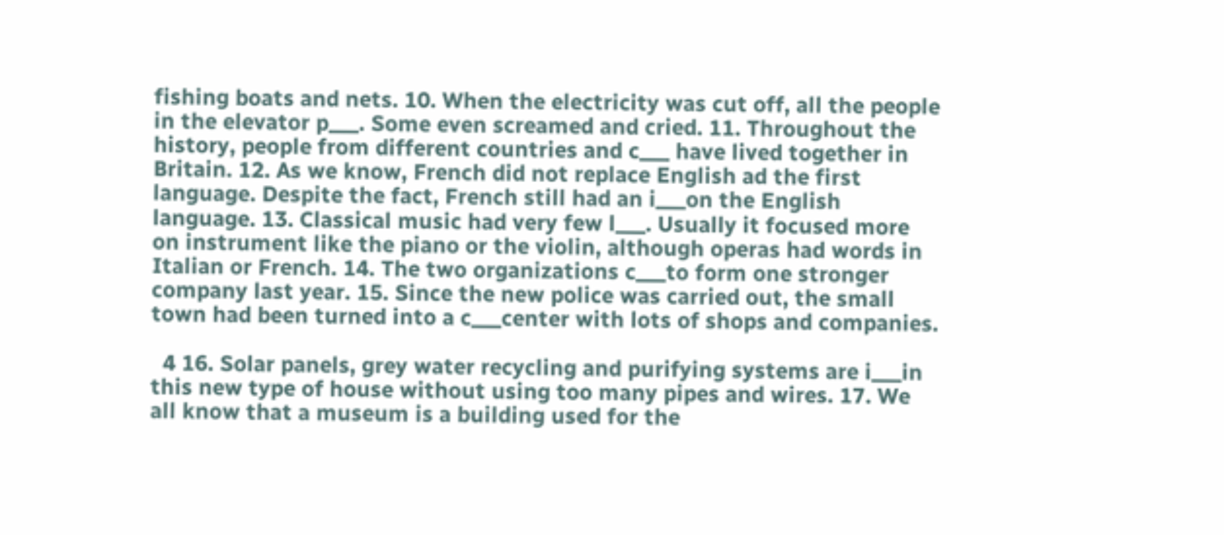fishing boats and nets. 10. When the electricity was cut off, all the people in the elevator p___. Some even screamed and cried. 11. Throughout the history, people from different countries and c___ have lived together in Britain. 12. As we know, French did not replace English ad the first language. Despite the fact, French still had an i___on the English language. 13. Classical music had very few l___. Usually it focused more on instrument like the piano or the violin, although operas had words in Italian or French. 14. The two organizations c___to form one stronger company last year. 15. Since the new police was carried out, the small town had been turned into a c___center with lots of shops and companies.

  4 16. Solar panels, grey water recycling and purifying systems are i___in this new type of house without using too many pipes and wires. 17. We all know that a museum is a building used for the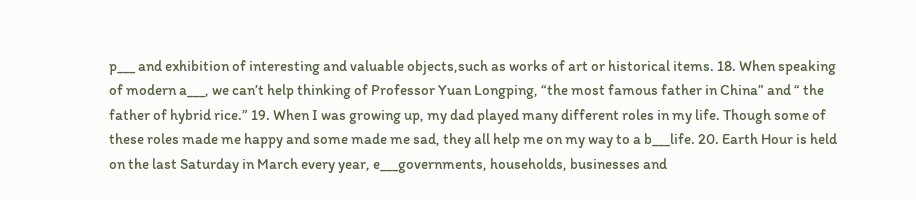p___ and exhibition of interesting and valuable objects,such as works of art or historical items. 18. When speaking of modern a___, we can’t help thinking of Professor Yuan Longping, “the most famous father in China” and “ the father of hybrid rice.” 19. When I was growing up, my dad played many different roles in my life. Though some of these roles made me happy and some made me sad, they all help me on my way to a b___life. 20. Earth Hour is held on the last Saturday in March every year, e___governments, households, businesses and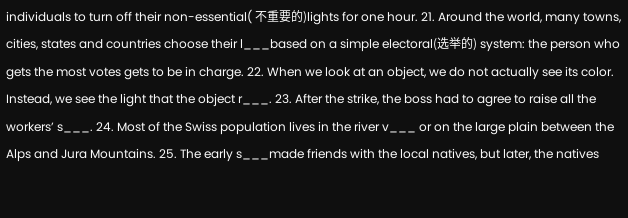individuals to turn off their non-essential( 不重要的)lights for one hour. 21. Around the world, many towns, cities, states and countries choose their l___based on a simple electoral(选举的) system: the person who gets the most votes gets to be in charge. 22. When we look at an object, we do not actually see its color. Instead, we see the light that the object r___. 23. After the strike, the boss had to agree to raise all the workers’ s___. 24. Most of the Swiss population lives in the river v___ or on the large plain between the Alps and Jura Mountains. 25. The early s___made friends with the local natives, but later, the natives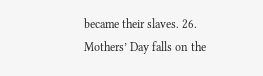became their slaves. 26. Mothers’ Day falls on the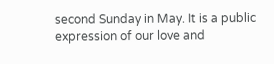second Sunday in May. It is a public expression of our love and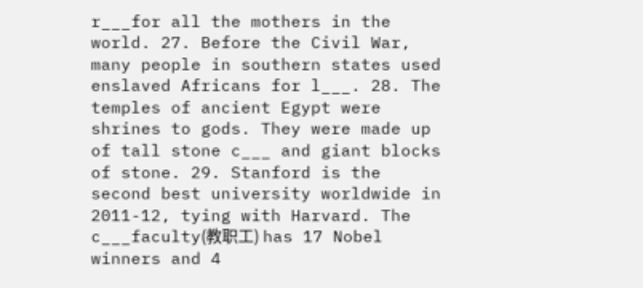r___for all the mothers in the world. 27. Before the Civil War, many people in southern states used enslaved Africans for l___. 28. The temples of ancient Egypt were shrines to gods. They were made up of tall stone c___ and giant blocks of stone. 29. Stanford is the second best university worldwide in 2011-12, tying with Harvard. The c___faculty(教职工) has 17 Nobel winners and 4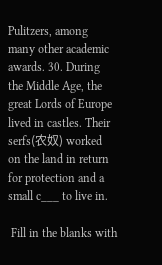Pulitzers, among many other academic awards. 30. During the Middle Age, the great Lords of Europe lived in castles. Their serfs(农奴) worked on the land in return for protection and a small c___ to live in.

 Fill in the blanks with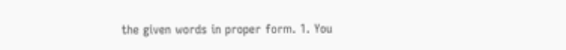the given words in proper form. 1. You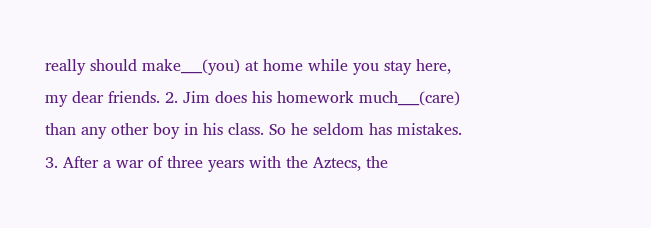really should make___(you) at home while you stay here, my dear friends. 2. Jim does his homework much___(care) than any other boy in his class. So he seldom has mistakes. 3. After a war of three years with the Aztecs, the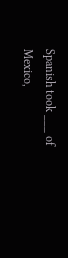Spanish took ___ of Mexico,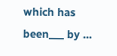which has been___ by ...